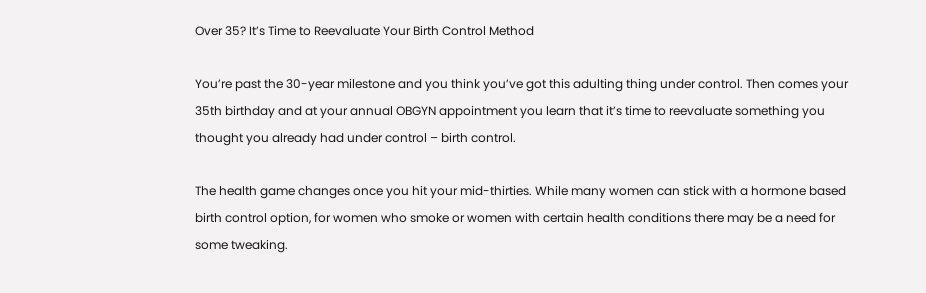Over 35? It’s Time to Reevaluate Your Birth Control Method

You’re past the 30-year milestone and you think you’ve got this adulting thing under control. Then comes your 35th birthday and at your annual OBGYN appointment you learn that it’s time to reevaluate something you thought you already had under control – birth control.

The health game changes once you hit your mid-thirties. While many women can stick with a hormone based birth control option, for women who smoke or women with certain health conditions there may be a need for some tweaking.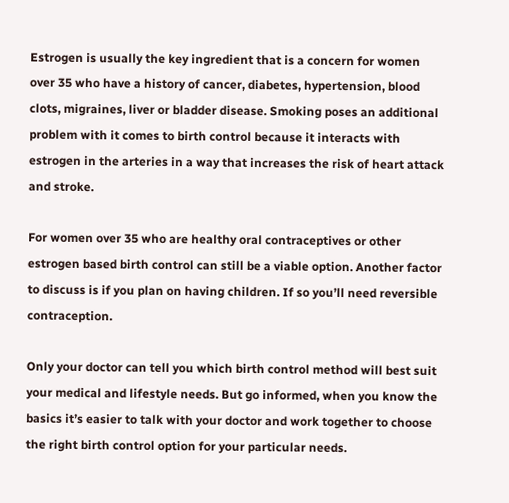Estrogen is usually the key ingredient that is a concern for women over 35 who have a history of cancer, diabetes, hypertension, blood clots, migraines, liver or bladder disease. Smoking poses an additional problem with it comes to birth control because it interacts with estrogen in the arteries in a way that increases the risk of heart attack and stroke.

For women over 35 who are healthy oral contraceptives or other estrogen based birth control can still be a viable option. Another factor to discuss is if you plan on having children. If so you’ll need reversible contraception.

Only your doctor can tell you which birth control method will best suit your medical and lifestyle needs. But go informed, when you know the basics it’s easier to talk with your doctor and work together to choose the right birth control option for your particular needs.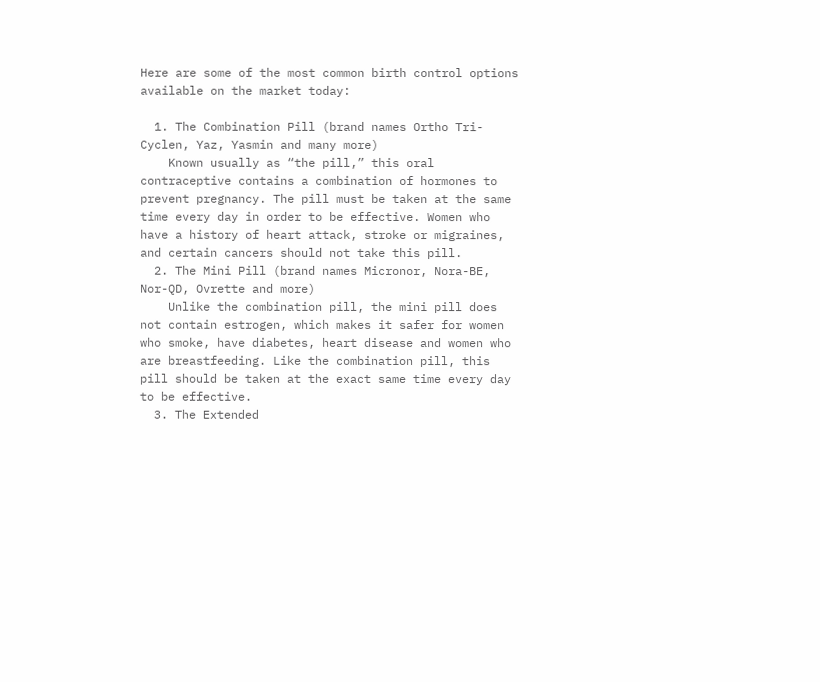Here are some of the most common birth control options available on the market today:

  1. The Combination Pill (brand names Ortho Tri-Cyclen, Yaz, Yasmin and many more)
    Known usually as “the pill,” this oral contraceptive contains a combination of hormones to prevent pregnancy. The pill must be taken at the same time every day in order to be effective. Women who have a history of heart attack, stroke or migraines, and certain cancers should not take this pill.
  2. The Mini Pill (brand names Micronor, Nora-BE, Nor-QD, Ovrette and more)
    Unlike the combination pill, the mini pill does not contain estrogen, which makes it safer for women who smoke, have diabetes, heart disease and women who are breastfeeding. Like the combination pill, this pill should be taken at the exact same time every day to be effective.
  3. The Extended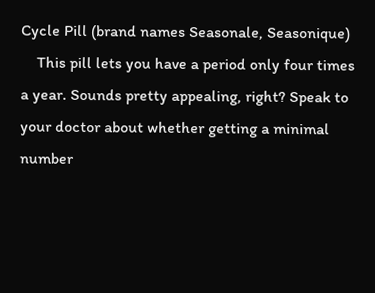Cycle Pill (brand names Seasonale, Seasonique)
    This pill lets you have a period only four times a year. Sounds pretty appealing, right? Speak to your doctor about whether getting a minimal number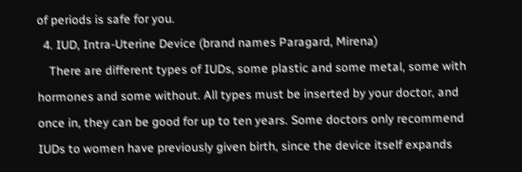of periods is safe for you.
  4. IUD, Intra-Uterine Device (brand names Paragard, Mirena)
    There are different types of IUDs, some plastic and some metal, some with hormones and some without. All types must be inserted by your doctor, and once in, they can be good for up to ten years. Some doctors only recommend IUDs to women have previously given birth, since the device itself expands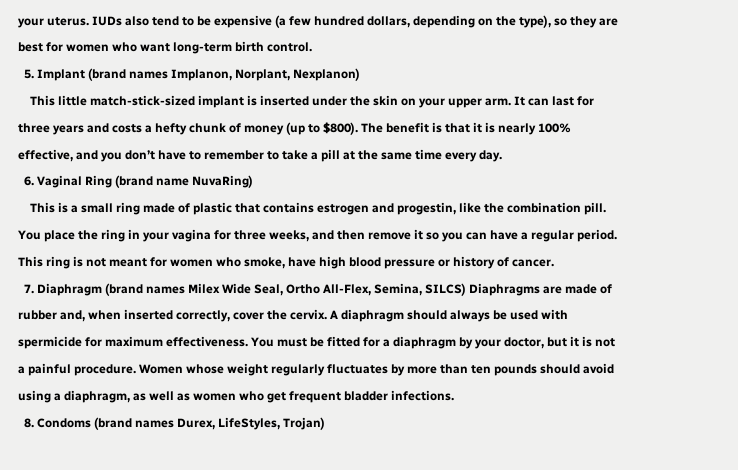your uterus. IUDs also tend to be expensive (a few hundred dollars, depending on the type), so they are best for women who want long-term birth control.
  5. Implant (brand names Implanon, Norplant, Nexplanon)
    This little match-stick-sized implant is inserted under the skin on your upper arm. It can last for three years and costs a hefty chunk of money (up to $800). The benefit is that it is nearly 100% effective, and you don’t have to remember to take a pill at the same time every day.
  6. Vaginal Ring (brand name NuvaRing)
    This is a small ring made of plastic that contains estrogen and progestin, like the combination pill. You place the ring in your vagina for three weeks, and then remove it so you can have a regular period. This ring is not meant for women who smoke, have high blood pressure or history of cancer.
  7. Diaphragm (brand names Milex Wide Seal, Ortho All-Flex, Semina, SILCS) Diaphragms are made of rubber and, when inserted correctly, cover the cervix. A diaphragm should always be used with spermicide for maximum effectiveness. You must be fitted for a diaphragm by your doctor, but it is not a painful procedure. Women whose weight regularly fluctuates by more than ten pounds should avoid using a diaphragm, as well as women who get frequent bladder infections.
  8. Condoms (brand names Durex, LifeStyles, Trojan)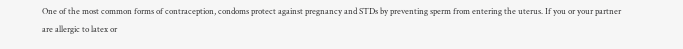One of the most common forms of contraception, condoms protect against pregnancy and STDs by preventing sperm from entering the uterus. If you or your partner are allergic to latex or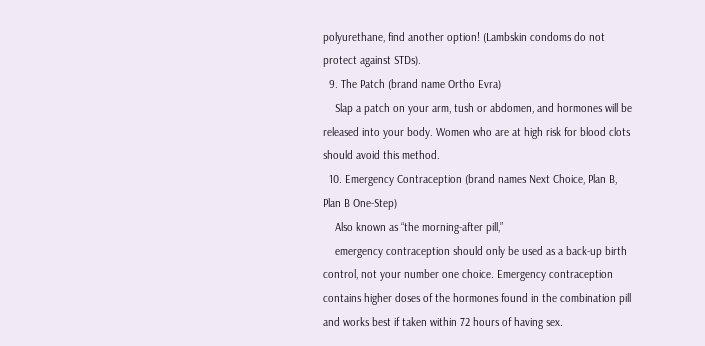polyurethane, find another option! (Lambskin condoms do not protect against STDs).
  9. The Patch (brand name Ortho Evra)
    Slap a patch on your arm, tush or abdomen, and hormones will be released into your body. Women who are at high risk for blood clots should avoid this method.
  10. Emergency Contraception (brand names Next Choice, Plan B, Plan B One-Step)
    Also known as “the morning-after pill,”
    emergency contraception should only be used as a back-up birth control, not your number one choice. Emergency contraception contains higher doses of the hormones found in the combination pill and works best if taken within 72 hours of having sex.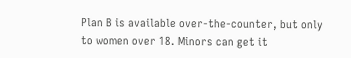Plan B is available over-the-counter, but only to women over 18. Minors can get it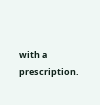with a prescription.